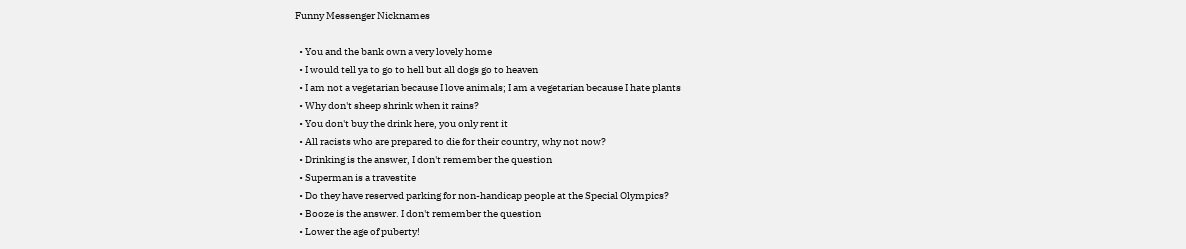Funny Messenger Nicknames

  • You and the bank own a very lovely home
  • I would tell ya to go to hell but all dogs go to heaven
  • I am not a vegetarian because I love animals; I am a vegetarian because I hate plants
  • Why don't sheep shrink when it rains?
  • You don't buy the drink here, you only rent it
  • All racists who are prepared to die for their country, why not now?
  • Drinking is the answer, I don't remember the question
  • Superman is a travestite
  • Do they have reserved parking for non-handicap people at the Special Olympics?
  • Booze is the answer. I don't remember the question
  • Lower the age of puberty!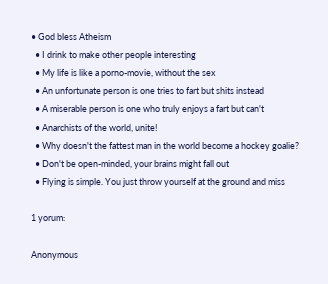• God bless Atheism
  • I drink to make other people interesting
  • My life is like a porno-movie, without the sex
  • An unfortunate person is one tries to fart but shits instead
  • A miserable person is one who truly enjoys a fart but can't
  • Anarchists of the world, unite!
  • Why doesn't the fattest man in the world become a hockey goalie?
  • Don't be open-minded, your brains might fall out
  • Flying is simple. You just throw yourself at the ground and miss

1 yorum:

Anonymous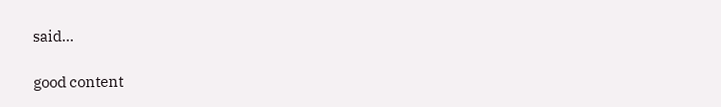said...

good content